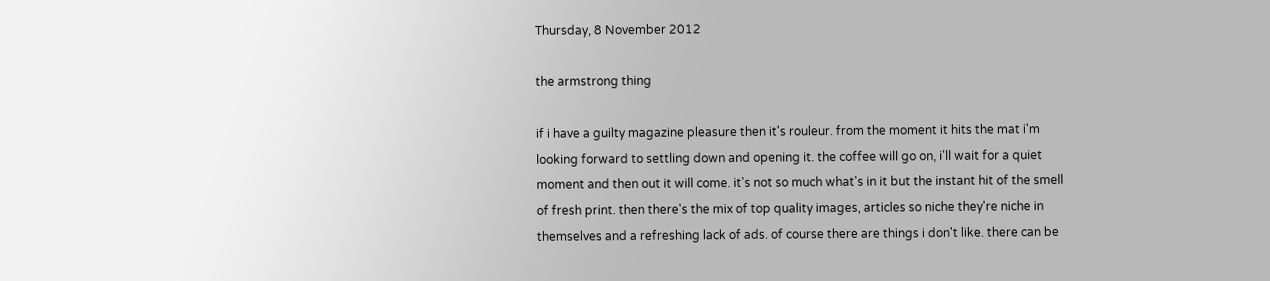Thursday, 8 November 2012

the armstrong thing

if i have a guilty magazine pleasure then it's rouleur. from the moment it hits the mat i'm looking forward to settling down and opening it. the coffee will go on, i'll wait for a quiet moment and then out it will come. it's not so much what's in it but the instant hit of the smell of fresh print. then there's the mix of top quality images, articles so niche they're niche in themselves and a refreshing lack of ads. of course there are things i don't like. there can be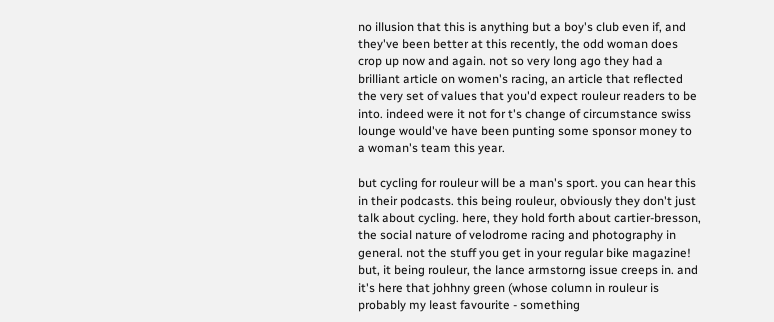no illusion that this is anything but a boy's club even if, and they've been better at this recently, the odd woman does crop up now and again. not so very long ago they had a brilliant article on women's racing, an article that reflected the very set of values that you'd expect rouleur readers to be into. indeed were it not for t's change of circumstance swiss lounge would've have been punting some sponsor money to a woman's team this year.

but cycling for rouleur will be a man's sport. you can hear this in their podcasts. this being rouleur, obviously they don't just talk about cycling. here, they hold forth about cartier-bresson, the social nature of velodrome racing and photography in general. not the stuff you get in your regular bike magazine! but, it being rouleur, the lance armstorng issue creeps in. and it's here that johhny green (whose column in rouleur is probably my least favourite - something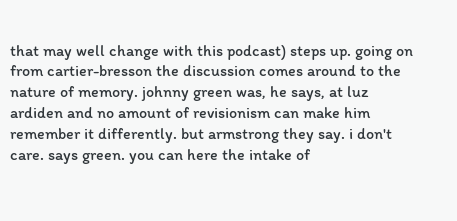that may well change with this podcast) steps up. going on from cartier-bresson the discussion comes around to the nature of memory. johnny green was, he says, at luz ardiden and no amount of revisionism can make him remember it differently. but armstrong they say. i don't care. says green. you can here the intake of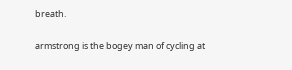breath.

armstrong is the bogey man of cycling at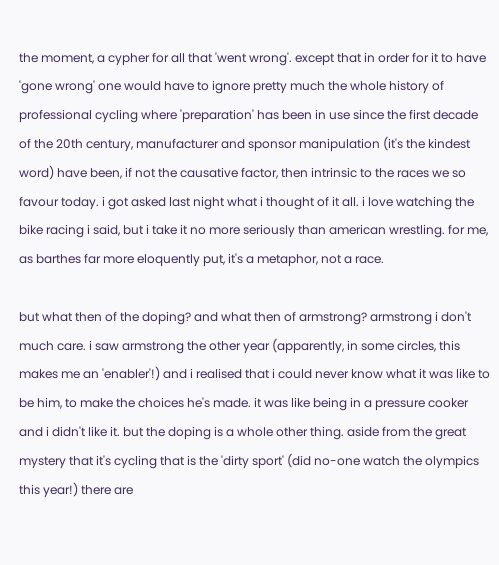the moment, a cypher for all that 'went wrong'. except that in order for it to have 'gone wrong' one would have to ignore pretty much the whole history of professional cycling where 'preparation' has been in use since the first decade of the 20th century, manufacturer and sponsor manipulation (it's the kindest word) have been, if not the causative factor, then intrinsic to the races we so favour today. i got asked last night what i thought of it all. i love watching the bike racing i said, but i take it no more seriously than american wrestling. for me, as barthes far more eloquently put, it's a metaphor, not a race.

but what then of the doping? and what then of armstrong? armstrong i don't much care. i saw armstrong the other year (apparently, in some circles, this makes me an 'enabler'!) and i realised that i could never know what it was like to be him, to make the choices he's made. it was like being in a pressure cooker and i didn't like it. but the doping is a whole other thing. aside from the great mystery that it's cycling that is the 'dirty sport' (did no-one watch the olympics this year!) there are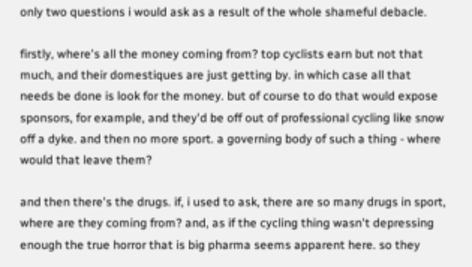only two questions i would ask as a result of the whole shameful debacle.

firstly, where's all the money coming from? top cyclists earn but not that much, and their domestiques are just getting by. in which case all that needs be done is look for the money. but of course to do that would expose sponsors, for example, and they'd be off out of professional cycling like snow off a dyke. and then no more sport. a governing body of such a thing - where would that leave them?

and then there's the drugs. if, i used to ask, there are so many drugs in sport, where are they coming from? and, as if the cycling thing wasn't depressing enough the true horror that is big pharma seems apparent here. so they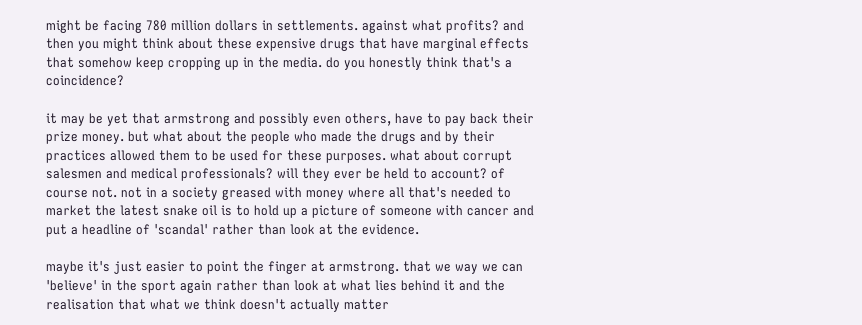might be facing 780 million dollars in settlements. against what profits? and then you might think about these expensive drugs that have marginal effects that somehow keep cropping up in the media. do you honestly think that's a coincidence?

it may be yet that armstrong and possibly even others, have to pay back their prize money. but what about the people who made the drugs and by their practices allowed them to be used for these purposes. what about corrupt salesmen and medical professionals? will they ever be held to account? of course not. not in a society greased with money where all that's needed to market the latest snake oil is to hold up a picture of someone with cancer and put a headline of 'scandal' rather than look at the evidence.

maybe it's just easier to point the finger at armstrong. that we way we can 'believe' in the sport again rather than look at what lies behind it and the realisation that what we think doesn't actually matter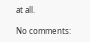at all.

No comments: